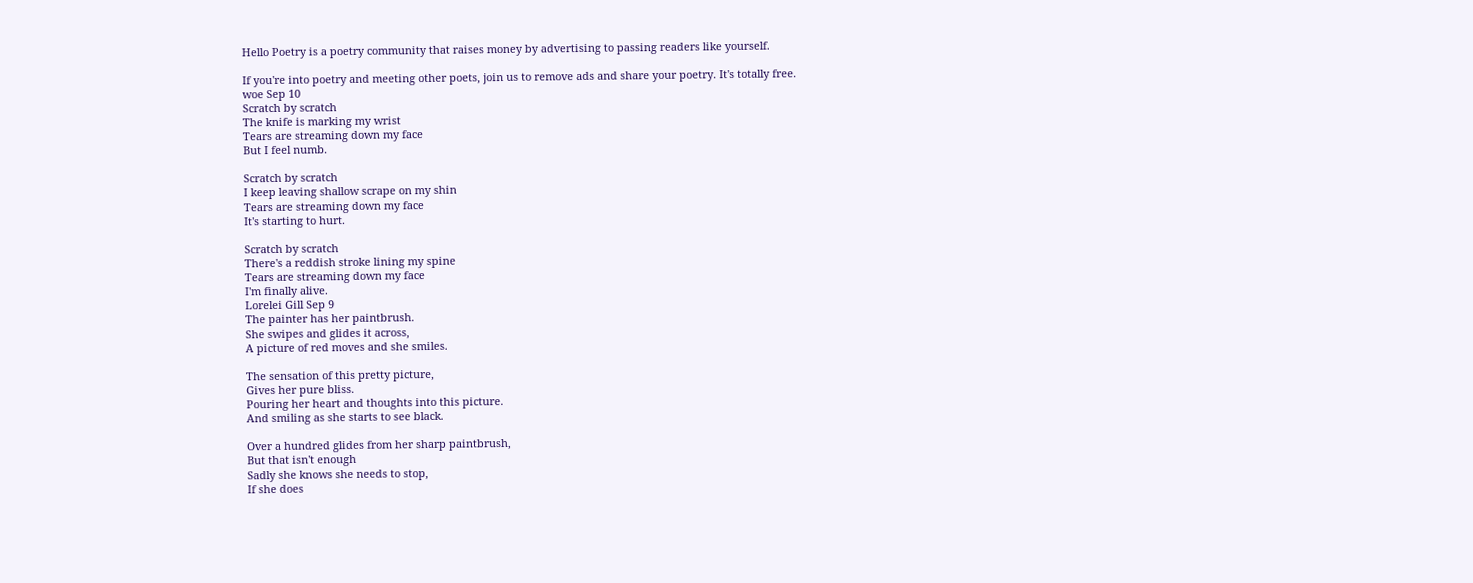Hello Poetry is a poetry community that raises money by advertising to passing readers like yourself.

If you're into poetry and meeting other poets, join us to remove ads and share your poetry. It's totally free.
woe Sep 10
Scratch by scratch
The knife is marking my wrist
Tears are streaming down my face
But I feel numb.

Scratch by scratch
I keep leaving shallow scrape on my shin
Tears are streaming down my face
It's starting to hurt.

Scratch by scratch
There's a reddish stroke lining my spine
Tears are streaming down my face
I'm finally alive.
Lorelei Gill Sep 9
The painter has her paintbrush.
She swipes and glides it across,
A picture of red moves and she smiles.

The sensation of this pretty picture,
Gives her pure bliss.
Pouring her heart and thoughts into this picture.
And smiling as she starts to see black.

Over a hundred glides from her sharp paintbrush,
But that isn't enough
Sadly she knows she needs to stop,
If she does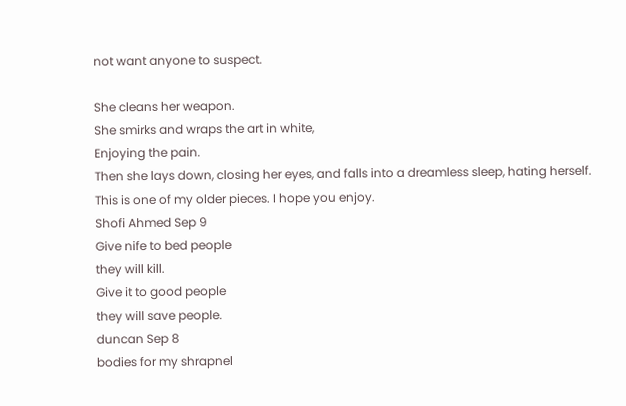not want anyone to suspect.

She cleans her weapon.
She smirks and wraps the art in white,
Enjoying the pain.
Then she lays down, closing her eyes, and falls into a dreamless sleep, hating herself.
This is one of my older pieces. I hope you enjoy.
Shofi Ahmed Sep 9
Give nife to bed people
they will kill.
Give it to good people
they will save people.
duncan Sep 8
bodies for my shrapnel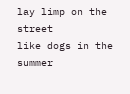lay limp on the street
like dogs in the summer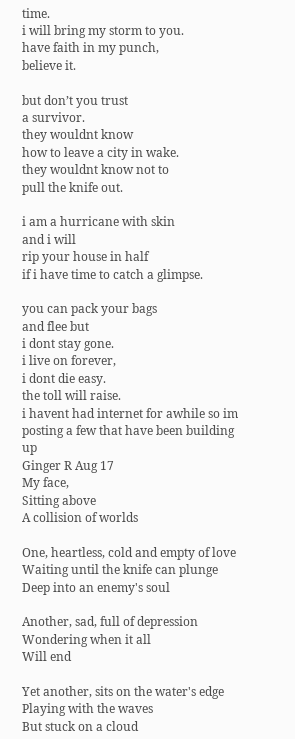time.
i will bring my storm to you.
have faith in my punch,
believe it.

but don’t you trust
a survivor.
they wouldnt know
how to leave a city in wake.
they wouldnt know not to
pull the knife out.

i am a hurricane with skin
and i will
rip your house in half
if i have time to catch a glimpse.

you can pack your bags
and flee but
i dont stay gone.
i live on forever,
i dont die easy.
the toll will raise.
i havent had internet for awhile so im posting a few that have been building up
Ginger R Aug 17
My face,
Sitting above
A collision of worlds

One, heartless, cold and empty of love
Waiting until the knife can plunge
Deep into an enemy's soul

Another, sad, full of depression
Wondering when it all
Will end

Yet another, sits on the water's edge
Playing with the waves
But stuck on a cloud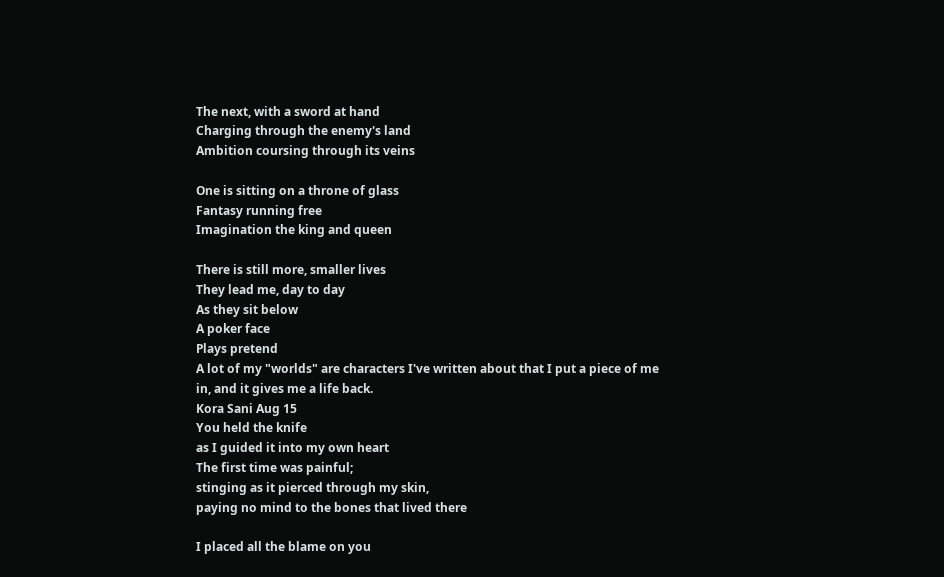The next, with a sword at hand
Charging through the enemy's land
Ambition coursing through its veins

One is sitting on a throne of glass
Fantasy running free
Imagination the king and queen

There is still more, smaller lives
They lead me, day to day
As they sit below
A poker face
Plays pretend
A lot of my "worlds" are characters I've written about that I put a piece of me in, and it gives me a life back.
Kora Sani Aug 15
You held the knife
as I guided it into my own heart
The first time was painful;
stinging as it pierced through my skin,
paying no mind to the bones that lived there

I placed all the blame on you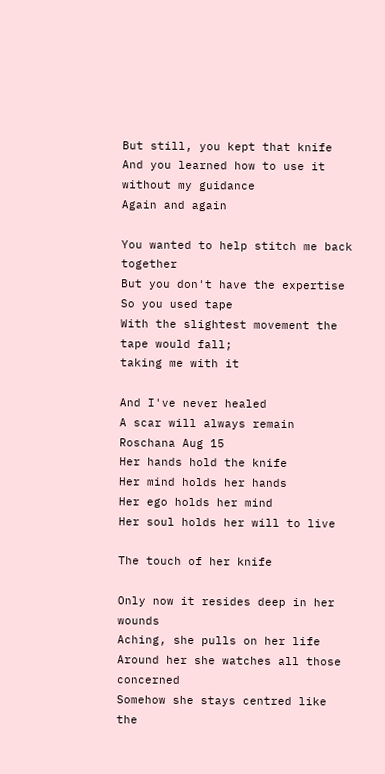But still, you kept that knife
And you learned how to use it without my guidance
Again and again

You wanted to help stitch me back together
But you don't have the expertise
So you used tape
With the slightest movement the tape would fall;
taking me with it

And I've never healed
A scar will always remain
Roschana Aug 15
Her hands hold the knife
Her mind holds her hands
Her ego holds her mind
Her soul holds her will to live

The touch of her knife

Only now it resides deep in her wounds
Aching, she pulls on her life
Around her she watches all those concerned
Somehow she stays centred like the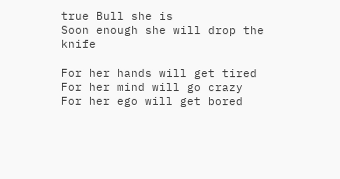true Bull she is
Soon enough she will drop the knife

For her hands will get tired
For her mind will go crazy
For her ego will get bored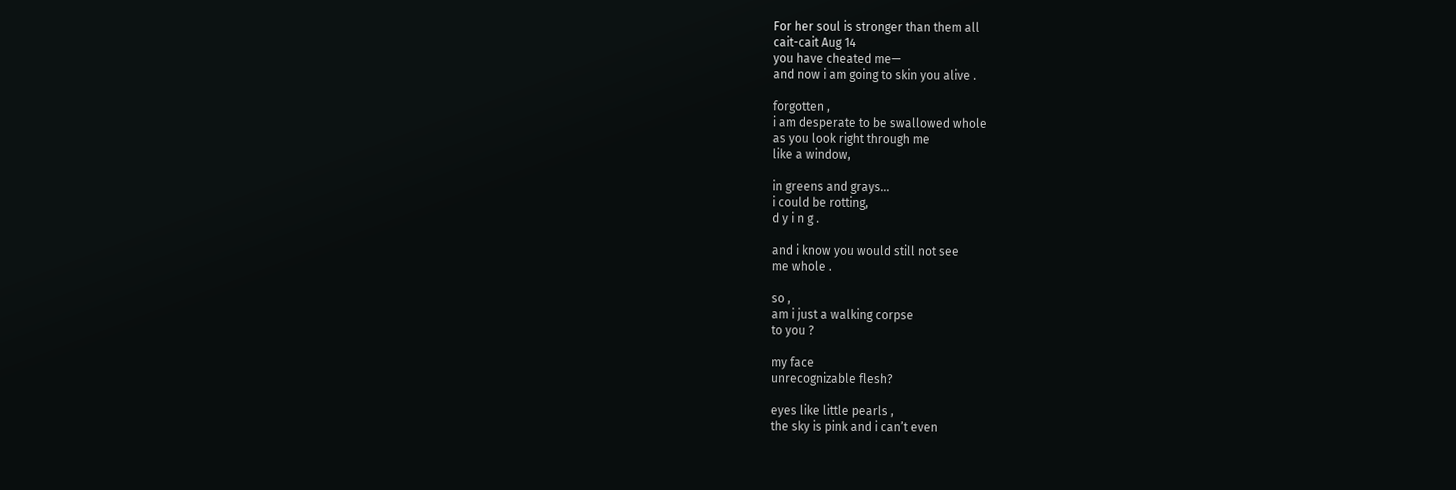For her soul is stronger than them all
cait-cait Aug 14
you have cheated me—
and now i am going to skin you alive .

forgotten ,
i am desperate to be swallowed whole
as you look right through me
like a window,

in greens and grays...
i could be rotting,
d y i n g .

and i know you would still not see
me whole .

so ,
am i just a walking corpse
to you ?

my face
unrecognizable flesh?

eyes like little pearls ,
the sky is pink and i can’t even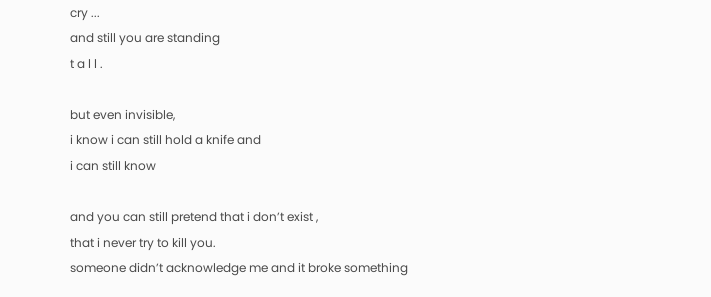cry ...
and still you are standing
t a l l .

but even invisible,
i know i can still hold a knife and
i can still know

and you can still pretend that i don’t exist ,
that i never try to kill you.
someone didn’t acknowledge me and it broke something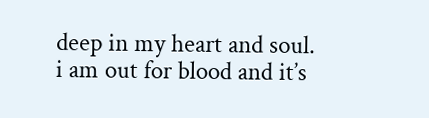deep in my heart and soul. i am out for blood and it’s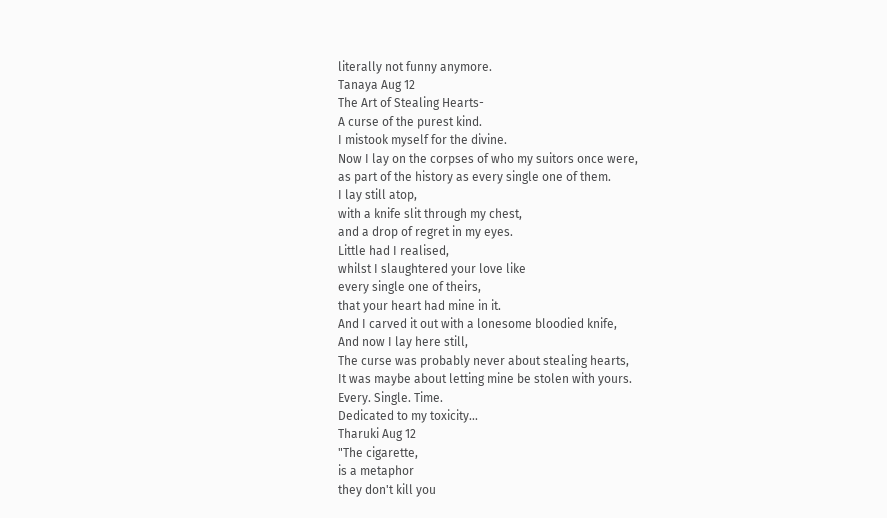literally not funny anymore.
Tanaya Aug 12
The Art of Stealing Hearts-
A curse of the purest kind.
I mistook myself for the divine.
Now I lay on the corpses of who my suitors once were,
as part of the history as every single one of them.
I lay still atop,
with a knife slit through my chest,
and a drop of regret in my eyes.
Little had I realised,
whilst I slaughtered your love like
every single one of theirs,
that your heart had mine in it.
And I carved it out with a lonesome bloodied knife,
And now I lay here still,
The curse was probably never about stealing hearts,
It was maybe about letting mine be stolen with yours.
Every. Single. Time.
Dedicated to my toxicity...
Tharuki Aug 12
"The cigarette,
is a metaphor
they don't kill you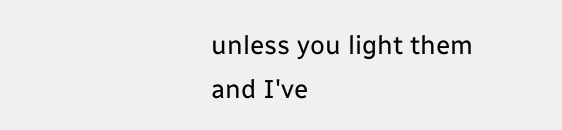unless you light them
and I've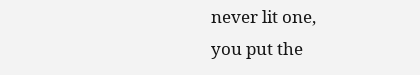never lit one,
you put the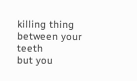killing thing
between your teeth
but you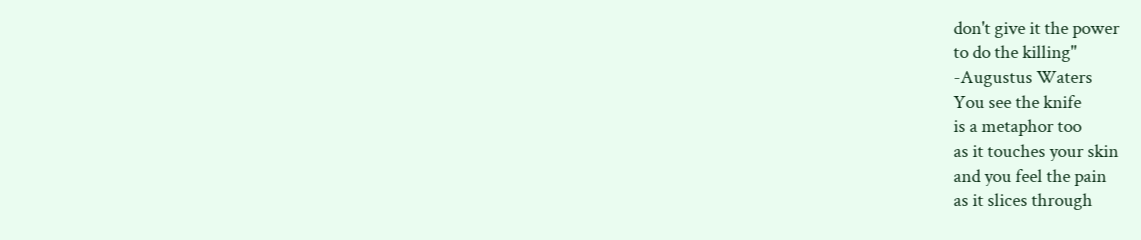don't give it the power
to do the killing"
-Augustus Waters
You see the knife
is a metaphor too
as it touches your skin
and you feel the pain
as it slices through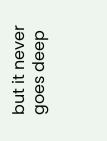but it never goes deep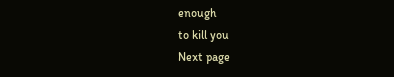enough
to kill you
Next page